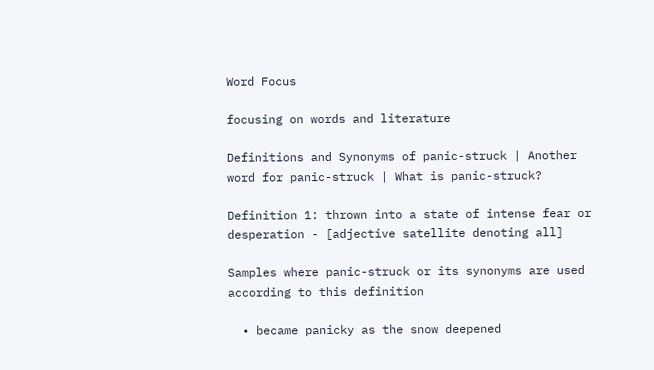Word Focus

focusing on words and literature

Definitions and Synonyms of panic-struck | Another word for panic-struck | What is panic-struck?

Definition 1: thrown into a state of intense fear or desperation - [adjective satellite denoting all]

Samples where panic-struck or its synonyms are used according to this definition

  • became panicky as the snow deepened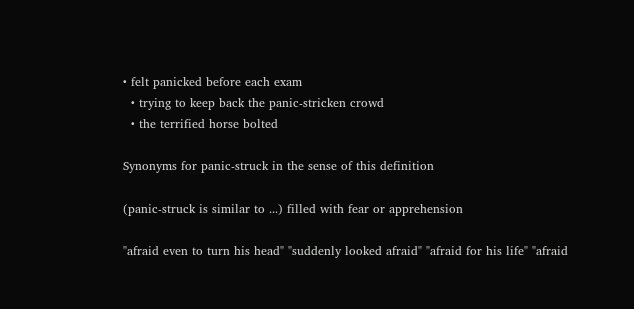• felt panicked before each exam
  • trying to keep back the panic-stricken crowd
  • the terrified horse bolted

Synonyms for panic-struck in the sense of this definition

(panic-struck is similar to ...) filled with fear or apprehension

"afraid even to turn his head" "suddenly looked afraid" "afraid for his life" "afraid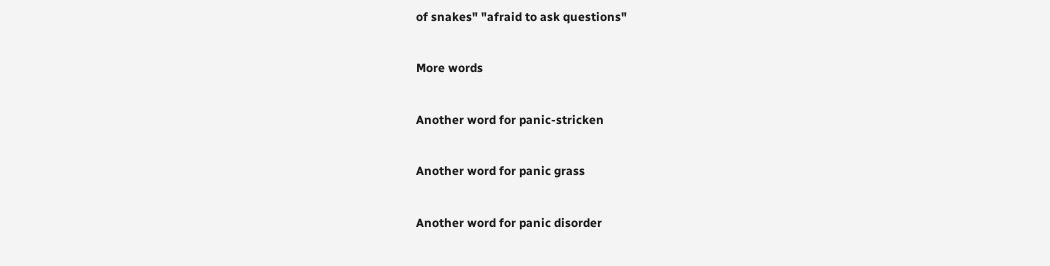of snakes" "afraid to ask questions"

More words

Another word for panic-stricken

Another word for panic grass

Another word for panic disorder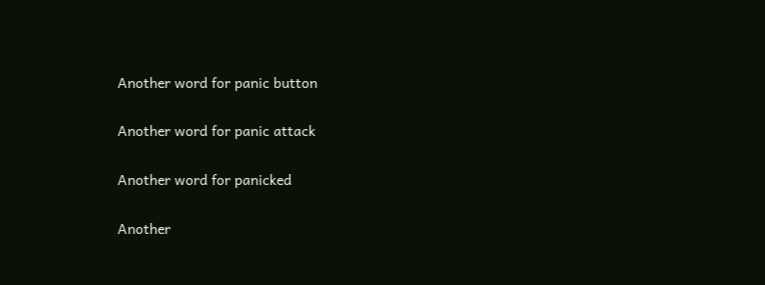Another word for panic button

Another word for panic attack

Another word for panicked

Another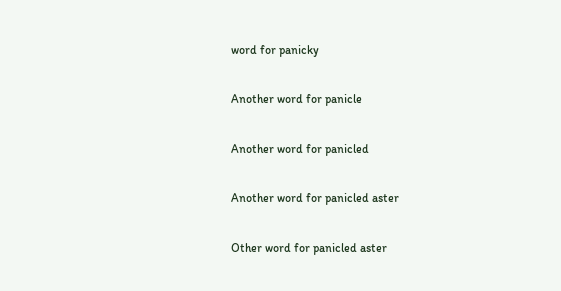word for panicky

Another word for panicle

Another word for panicled

Another word for panicled aster

Other word for panicled aster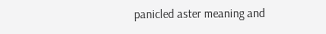panicled aster meaning and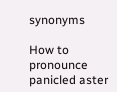synonyms

How to pronounce panicled aster